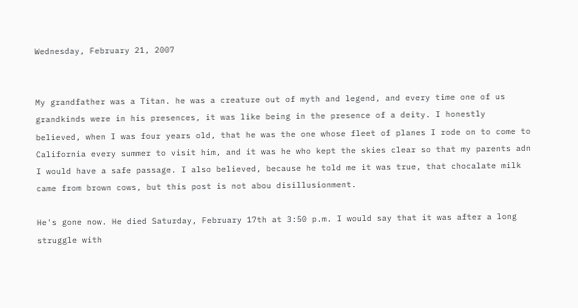Wednesday, February 21, 2007


My grandfather was a Titan. he was a creature out of myth and legend, and every time one of us grandkinds were in his presences, it was like being in the presence of a deity. I honestly believed, when I was four years old, that he was the one whose fleet of planes I rode on to come to California every summer to visit him, and it was he who kept the skies clear so that my parents adn I would have a safe passage. I also believed, because he told me it was true, that chocalate milk came from brown cows, but this post is not abou disillusionment.

He's gone now. He died Saturday, February 17th at 3:50 p.m. I would say that it was after a long struggle with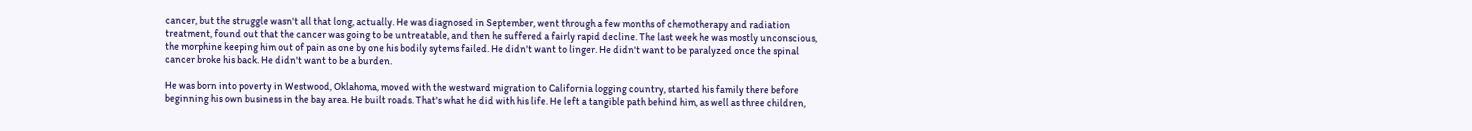cancer, but the struggle wasn't all that long, actually. He was diagnosed in September, went through a few months of chemotherapy and radiation treatment, found out that the cancer was going to be untreatable, and then he suffered a fairly rapid decline. The last week he was mostly unconscious, the morphine keeping him out of pain as one by one his bodily sytems failed. He didn't want to linger. He didn't want to be paralyzed once the spinal cancer broke his back. He didn't want to be a burden.

He was born into poverty in Westwood, Oklahoma, moved with the westward migration to California logging country, started his family there before beginning his own business in the bay area. He built roads. That's what he did with his life. He left a tangible path behind him, as well as three children,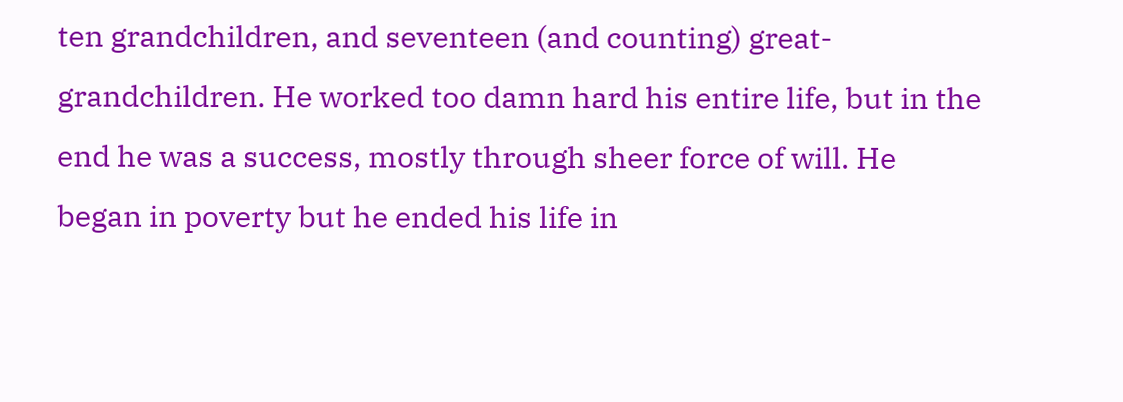ten grandchildren, and seventeen (and counting) great-grandchildren. He worked too damn hard his entire life, but in the end he was a success, mostly through sheer force of will. He began in poverty but he ended his life in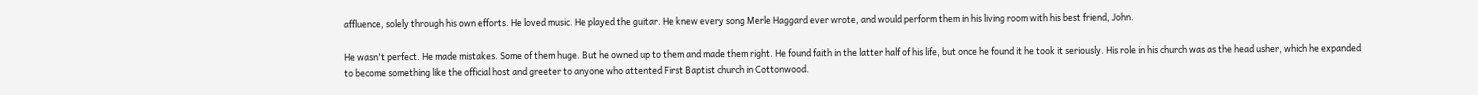affluence, solely through his own efforts. He loved music. He played the guitar. He knew every song Merle Haggard ever wrote, and would perform them in his living room with his best friend, John.

He wasn't perfect. He made mistakes. Some of them huge. But he owned up to them and made them right. He found faith in the latter half of his life, but once he found it he took it seriously. His role in his church was as the head usher, which he expanded to become something like the official host and greeter to anyone who attented First Baptist church in Cottonwood.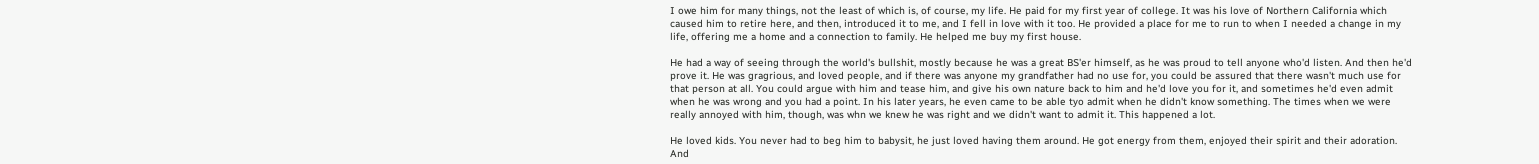I owe him for many things, not the least of which is, of course, my life. He paid for my first year of college. It was his love of Northern California which caused him to retire here, and then, introduced it to me, and I fell in love with it too. He provided a place for me to run to when I needed a change in my life, offering me a home and a connection to family. He helped me buy my first house.

He had a way of seeing through the world's bullshit, mostly because he was a great BS'er himself, as he was proud to tell anyone who'd listen. And then he'd prove it. He was gragrious, and loved people, and if there was anyone my grandfather had no use for, you could be assured that there wasn't much use for that person at all. You could argue with him and tease him, and give his own nature back to him and he'd love you for it, and sometimes he'd even admit when he was wrong and you had a point. In his later years, he even came to be able tyo admit when he didn't know something. The times when we were really annoyed with him, though, was whn we knew he was right and we didn't want to admit it. This happened a lot.

He loved kids. You never had to beg him to babysit, he just loved having them around. He got energy from them, enjoyed their spirit and their adoration. And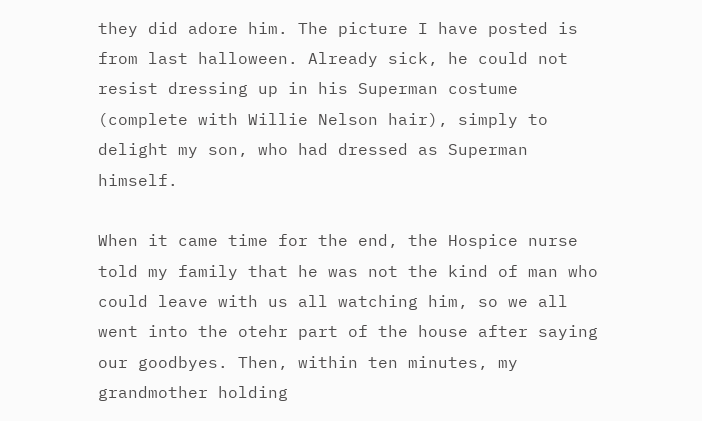they did adore him. The picture I have posted is from last halloween. Already sick, he could not resist dressing up in his Superman costume (complete with Willie Nelson hair), simply to delight my son, who had dressed as Superman himself.

When it came time for the end, the Hospice nurse told my family that he was not the kind of man who could leave with us all watching him, so we all went into the otehr part of the house after saying our goodbyes. Then, within ten minutes, my grandmother holding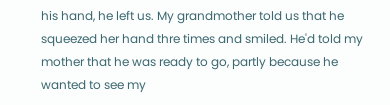his hand, he left us. My grandmother told us that he squeezed her hand thre times and smiled. He'd told my mother that he was ready to go, partly because he wanted to see my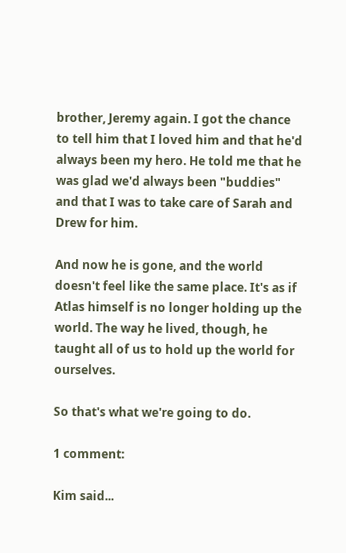brother, Jeremy again. I got the chance to tell him that I loved him and that he'd always been my hero. He told me that he was glad we'd always been "buddies" and that I was to take care of Sarah and Drew for him.

And now he is gone, and the world doesn't feel like the same place. It's as if Atlas himself is no longer holding up the world. The way he lived, though, he taught all of us to hold up the world for ourselves.

So that's what we're going to do.

1 comment:

Kim said...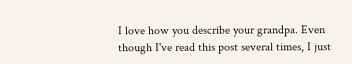I love how you describe your grandpa. Even though I've read this post several times, I just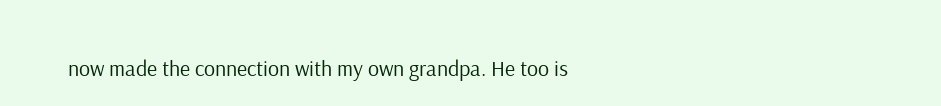now made the connection with my own grandpa. He too is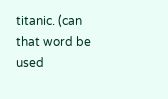titanic. (can that word be used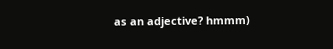as an adjective? hmmm)